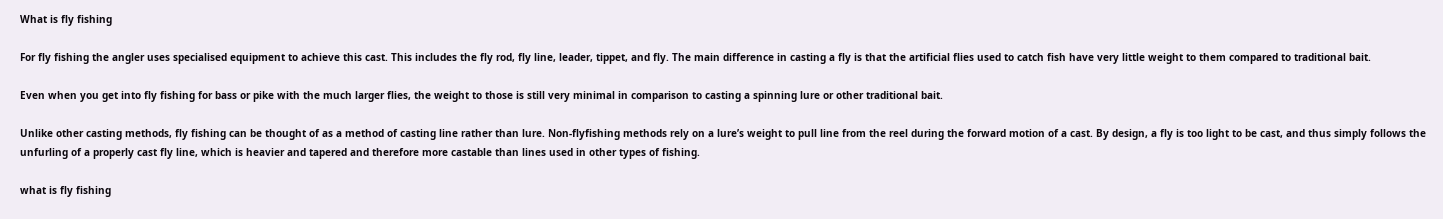What is fly fishing

For fly fishing the angler uses specialised equipment to achieve this cast. This includes the fly rod, fly line, leader, tippet, and fly. The main difference in casting a fly is that the artificial flies used to catch fish have very little weight to them compared to traditional bait.

Even when you get into fly fishing for bass or pike with the much larger flies, the weight to those is still very minimal in comparison to casting a spinning lure or other traditional bait.

Unlike other casting methods, fly fishing can be thought of as a method of casting line rather than lure. Non-flyfishing methods rely on a lure’s weight to pull line from the reel during the forward motion of a cast. By design, a fly is too light to be cast, and thus simply follows the unfurling of a properly cast fly line, which is heavier and tapered and therefore more castable than lines used in other types of fishing.

what is fly fishing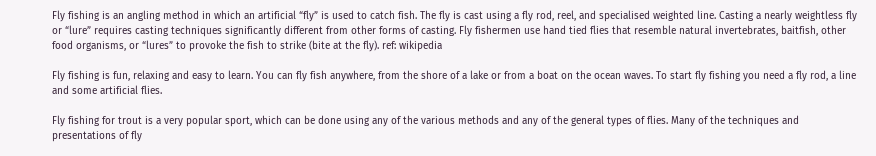Fly fishing is an angling method in which an artificial “fly” is used to catch fish. The fly is cast using a fly rod, reel, and specialised weighted line. Casting a nearly weightless fly or “lure” requires casting techniques significantly different from other forms of casting. Fly fishermen use hand tied flies that resemble natural invertebrates, baitfish, other food organisms, or “lures” to provoke the fish to strike (bite at the fly). ref: wikipedia

Fly fishing is fun, relaxing and easy to learn. You can fly fish anywhere, from the shore of a lake or from a boat on the ocean waves. To start fly fishing you need a fly rod, a line and some artificial flies.

Fly fishing for trout is a very popular sport, which can be done using any of the various methods and any of the general types of flies. Many of the techniques and presentations of fly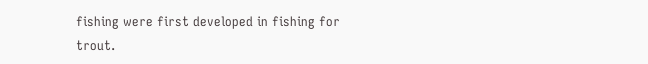fishing were first developed in fishing for trout.